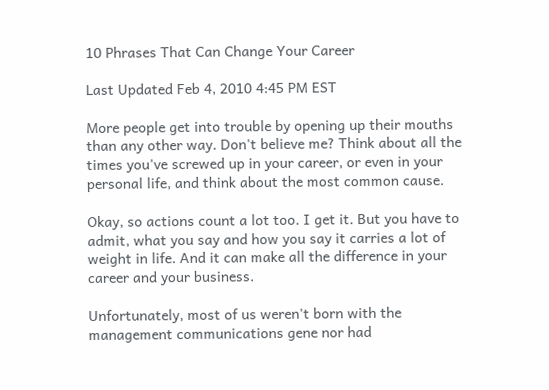10 Phrases That Can Change Your Career

Last Updated Feb 4, 2010 4:45 PM EST

More people get into trouble by opening up their mouths than any other way. Don't believe me? Think about all the times you've screwed up in your career, or even in your personal life, and think about the most common cause.

Okay, so actions count a lot too. I get it. But you have to admit, what you say and how you say it carries a lot of weight in life. And it can make all the difference in your career and your business.

Unfortunately, most of us weren't born with the management communications gene nor had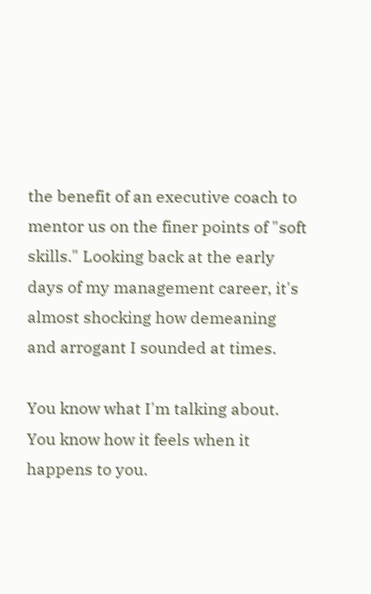the benefit of an executive coach to mentor us on the finer points of "soft skills." Looking back at the early days of my management career, it's almost shocking how demeaning and arrogant I sounded at times.

You know what I'm talking about. You know how it feels when it happens to you.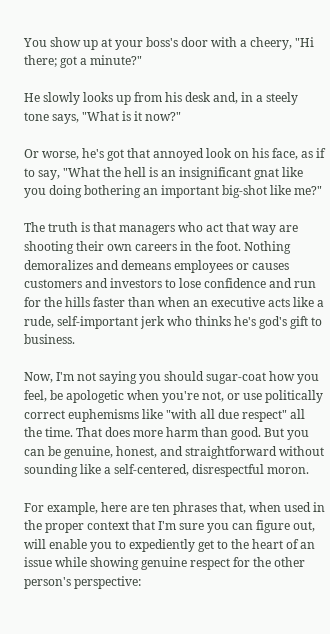You show up at your boss's door with a cheery, "Hi there; got a minute?"

He slowly looks up from his desk and, in a steely tone says, "What is it now?"

Or worse, he's got that annoyed look on his face, as if to say, "What the hell is an insignificant gnat like you doing bothering an important big-shot like me?"

The truth is that managers who act that way are shooting their own careers in the foot. Nothing demoralizes and demeans employees or causes customers and investors to lose confidence and run for the hills faster than when an executive acts like a rude, self-important jerk who thinks he's god's gift to business.

Now, I'm not saying you should sugar-coat how you feel, be apologetic when you're not, or use politically correct euphemisms like "with all due respect" all the time. That does more harm than good. But you can be genuine, honest, and straightforward without sounding like a self-centered, disrespectful moron.

For example, here are ten phrases that, when used in the proper context that I'm sure you can figure out, will enable you to expediently get to the heart of an issue while showing genuine respect for the other person's perspective: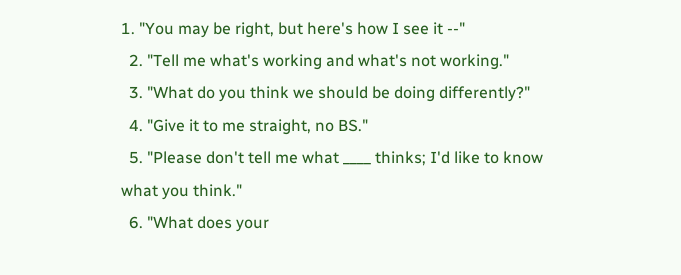1. "You may be right, but here's how I see it --"
  2. "Tell me what's working and what's not working."
  3. "What do you think we should be doing differently?"
  4. "Give it to me straight, no BS."
  5. "Please don't tell me what ____ thinks; I'd like to know what you think."
  6. "What does your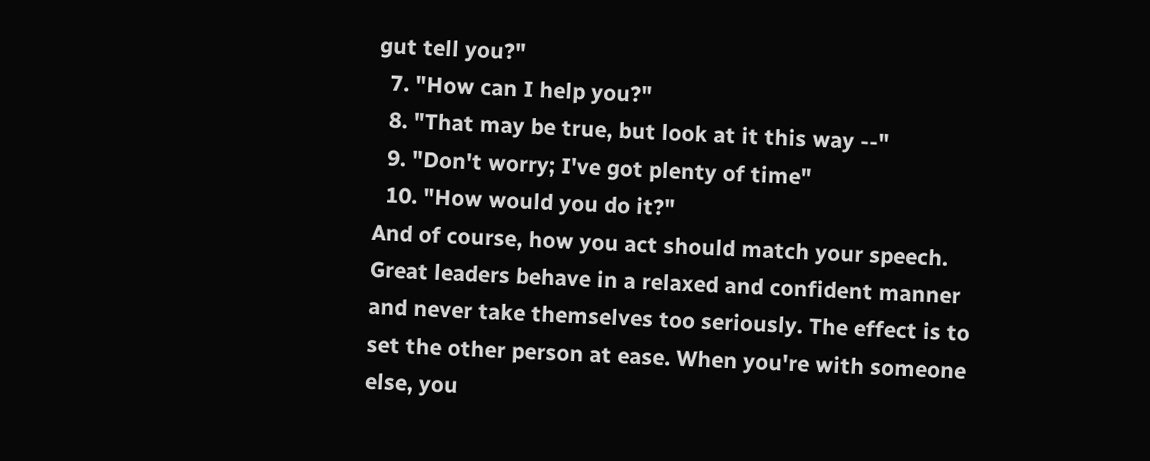gut tell you?"
  7. "How can I help you?"
  8. "That may be true, but look at it this way --"
  9. "Don't worry; I've got plenty of time"
  10. "How would you do it?"
And of course, how you act should match your speech. Great leaders behave in a relaxed and confident manner and never take themselves too seriously. The effect is to set the other person at ease. When you're with someone else, you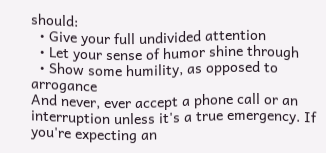should:
  • Give your full undivided attention
  • Let your sense of humor shine through
  • Show some humility, as opposed to arrogance
And never, ever accept a phone call or an interruption unless it's a true emergency. If you're expecting an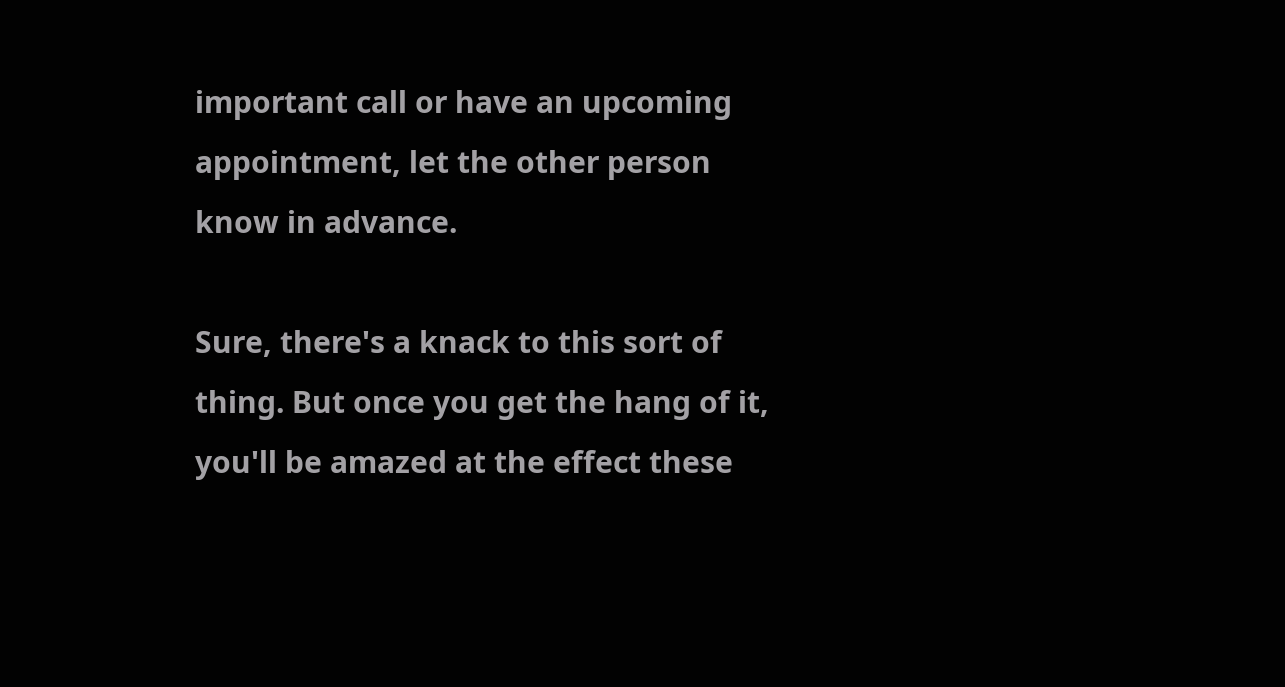important call or have an upcoming appointment, let the other person know in advance.

Sure, there's a knack to this sort of thing. But once you get the hang of it, you'll be amazed at the effect these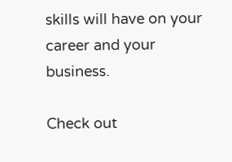skills will have on your career and your business.

Check out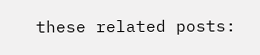these related posts: